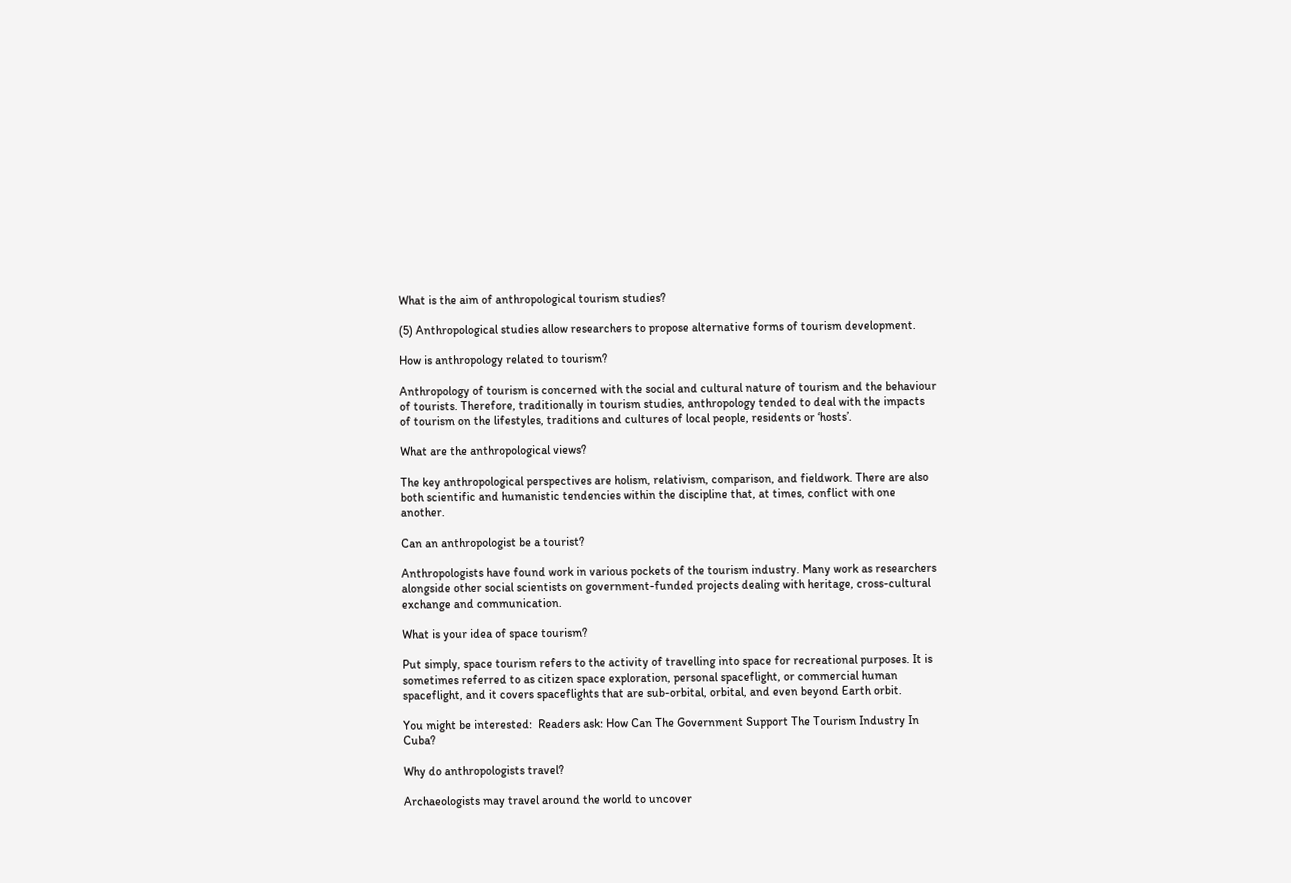What is the aim of anthropological tourism studies?

(5) Anthropological studies allow researchers to propose alternative forms of tourism development.

How is anthropology related to tourism?

Anthropology of tourism is concerned with the social and cultural nature of tourism and the behaviour of tourists. Therefore, traditionally in tourism studies, anthropology tended to deal with the impacts of tourism on the lifestyles, traditions and cultures of local people, residents or ‘hosts’.

What are the anthropological views?

The key anthropological perspectives are holism, relativism, comparison, and fieldwork. There are also both scientific and humanistic tendencies within the discipline that, at times, conflict with one another.

Can an anthropologist be a tourist?

Anthropologists have found work in various pockets of the tourism industry. Many work as researchers alongside other social scientists on government-funded projects dealing with heritage, cross-cultural exchange and communication.

What is your idea of space tourism?

Put simply, space tourism refers to the activity of travelling into space for recreational purposes. It is sometimes referred to as citizen space exploration, personal spaceflight, or commercial human spaceflight, and it covers spaceflights that are sub-orbital, orbital, and even beyond Earth orbit.

You might be interested:  Readers ask: How Can The Government Support The Tourism Industry In Cuba?

Why do anthropologists travel?

Archaeologists may travel around the world to uncover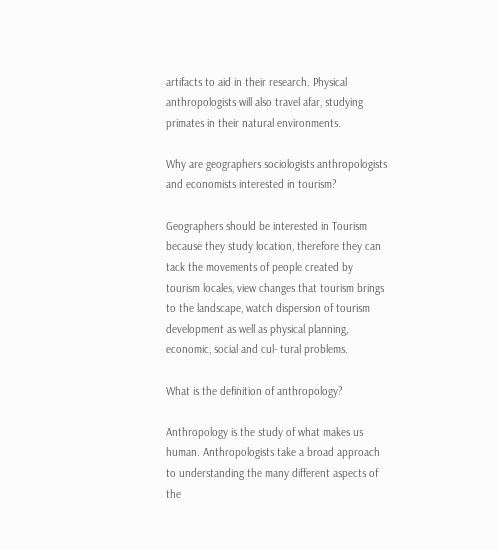artifacts to aid in their research. Physical anthropologists will also travel afar, studying primates in their natural environments.

Why are geographers sociologists anthropologists and economists interested in tourism?

Geographers should be interested in Tourism because they study location, therefore they can tack the movements of people created by tourism locales, view changes that tourism brings to the landscape, watch dispersion of tourism development as well as physical planning, economic, social and cul- tural problems.

What is the definition of anthropology?

Anthropology is the study of what makes us human. Anthropologists take a broad approach to understanding the many different aspects of the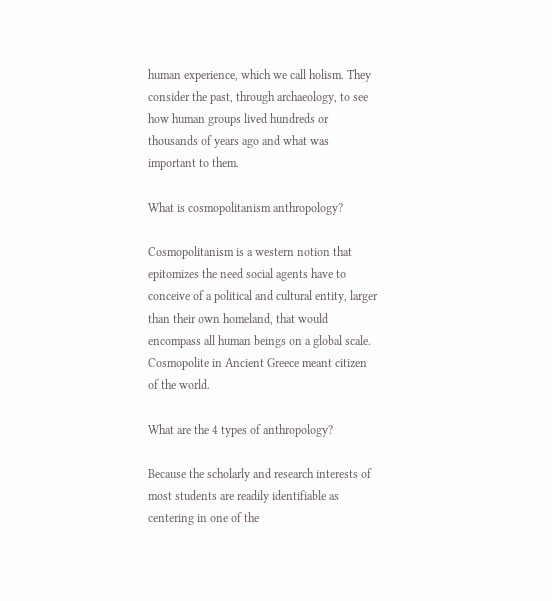human experience, which we call holism. They consider the past, through archaeology, to see how human groups lived hundreds or thousands of years ago and what was important to them.

What is cosmopolitanism anthropology?

Cosmopolitanism is a western notion that epitomizes the need social agents have to conceive of a political and cultural entity, larger than their own homeland, that would encompass all human beings on a global scale. Cosmopolite in Ancient Greece meant citizen of the world.

What are the 4 types of anthropology?

Because the scholarly and research interests of most students are readily identifiable as centering in one of the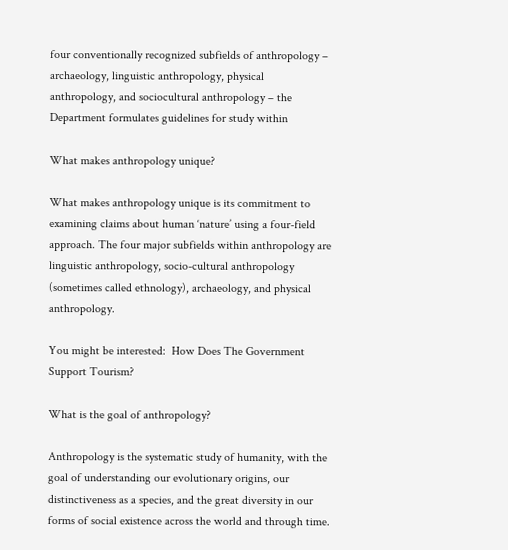four conventionally recognized subfields of anthropology – archaeology, linguistic anthropology, physical anthropology, and sociocultural anthropology – the Department formulates guidelines for study within

What makes anthropology unique?

What makes anthropology unique is its commitment to examining claims about human ‘nature’ using a four-field approach. The four major subfields within anthropology are linguistic anthropology, socio-cultural anthropology (sometimes called ethnology), archaeology, and physical anthropology.

You might be interested:  How Does The Government Support Tourism?

What is the goal of anthropology?

Anthropology is the systematic study of humanity, with the goal of understanding our evolutionary origins, our distinctiveness as a species, and the great diversity in our forms of social existence across the world and through time.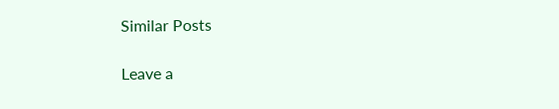Similar Posts

Leave a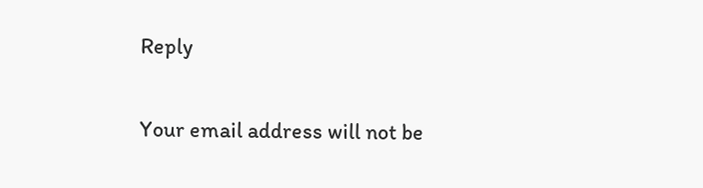Reply

Your email address will not be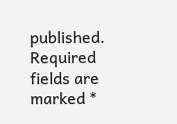published. Required fields are marked *